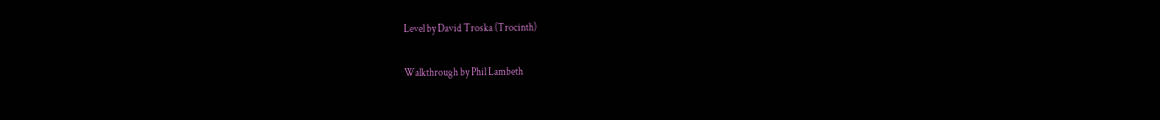Level by David Troska (Trocinth)

Walkthrough by Phil Lambeth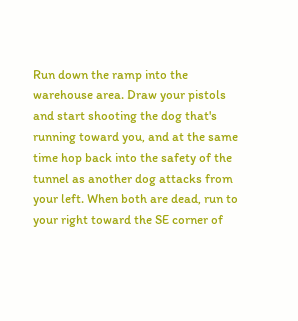Run down the ramp into the warehouse area. Draw your pistols and start shooting the dog that's running toward you, and at the same time hop back into the safety of the tunnel as another dog attacks from your left. When both are dead, run to your right toward the SE corner of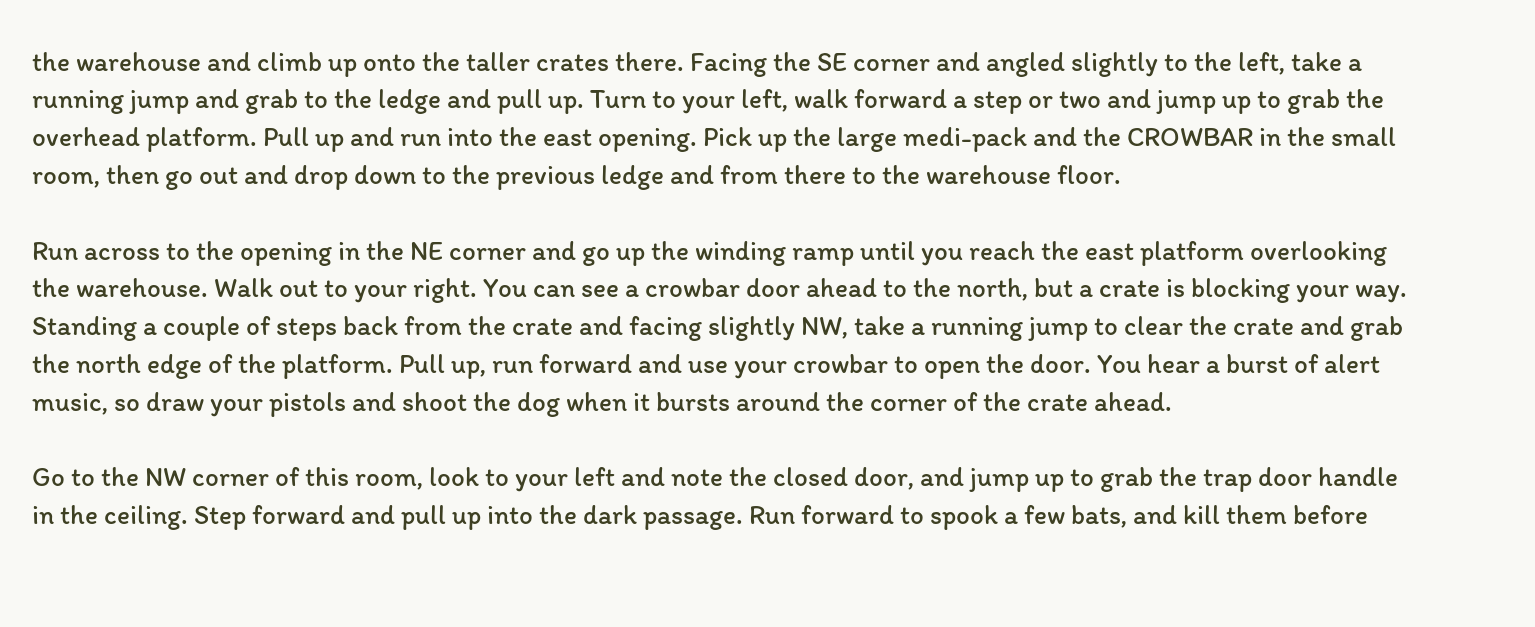the warehouse and climb up onto the taller crates there. Facing the SE corner and angled slightly to the left, take a running jump and grab to the ledge and pull up. Turn to your left, walk forward a step or two and jump up to grab the overhead platform. Pull up and run into the east opening. Pick up the large medi-pack and the CROWBAR in the small room, then go out and drop down to the previous ledge and from there to the warehouse floor.

Run across to the opening in the NE corner and go up the winding ramp until you reach the east platform overlooking the warehouse. Walk out to your right. You can see a crowbar door ahead to the north, but a crate is blocking your way. Standing a couple of steps back from the crate and facing slightly NW, take a running jump to clear the crate and grab the north edge of the platform. Pull up, run forward and use your crowbar to open the door. You hear a burst of alert music, so draw your pistols and shoot the dog when it bursts around the corner of the crate ahead.

Go to the NW corner of this room, look to your left and note the closed door, and jump up to grab the trap door handle in the ceiling. Step forward and pull up into the dark passage. Run forward to spook a few bats, and kill them before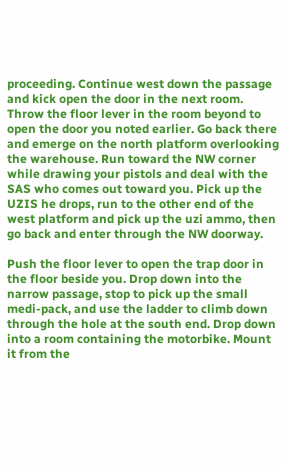proceeding. Continue west down the passage and kick open the door in the next room. Throw the floor lever in the room beyond to open the door you noted earlier. Go back there and emerge on the north platform overlooking the warehouse. Run toward the NW corner while drawing your pistols and deal with the SAS who comes out toward you. Pick up the UZIS he drops, run to the other end of the west platform and pick up the uzi ammo, then go back and enter through the NW doorway.

Push the floor lever to open the trap door in the floor beside you. Drop down into the narrow passage, stop to pick up the small medi-pack, and use the ladder to climb down through the hole at the south end. Drop down into a room containing the motorbike. Mount it from the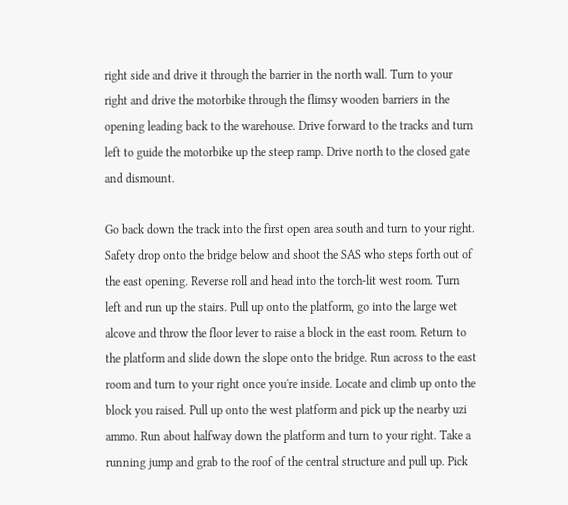right side and drive it through the barrier in the north wall. Turn to your right and drive the motorbike through the flimsy wooden barriers in the opening leading back to the warehouse. Drive forward to the tracks and turn left to guide the motorbike up the steep ramp. Drive north to the closed gate and dismount.

Go back down the track into the first open area south and turn to your right. Safety drop onto the bridge below and shoot the SAS who steps forth out of the east opening. Reverse roll and head into the torch-lit west room. Turn left and run up the stairs. Pull up onto the platform, go into the large wet alcove and throw the floor lever to raise a block in the east room. Return to the platform and slide down the slope onto the bridge. Run across to the east room and turn to your right once you're inside. Locate and climb up onto the block you raised. Pull up onto the west platform and pick up the nearby uzi ammo. Run about halfway down the platform and turn to your right. Take a running jump and grab to the roof of the central structure and pull up. Pick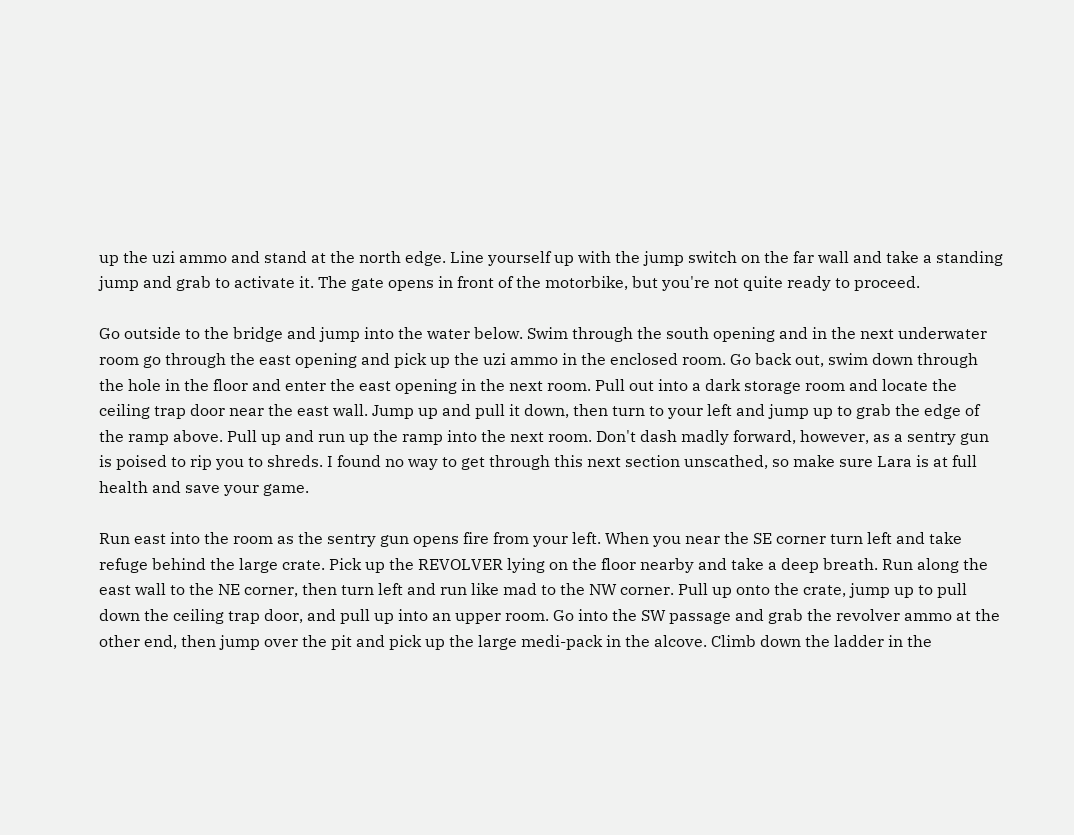up the uzi ammo and stand at the north edge. Line yourself up with the jump switch on the far wall and take a standing jump and grab to activate it. The gate opens in front of the motorbike, but you're not quite ready to proceed.

Go outside to the bridge and jump into the water below. Swim through the south opening and in the next underwater room go through the east opening and pick up the uzi ammo in the enclosed room. Go back out, swim down through the hole in the floor and enter the east opening in the next room. Pull out into a dark storage room and locate the ceiling trap door near the east wall. Jump up and pull it down, then turn to your left and jump up to grab the edge of the ramp above. Pull up and run up the ramp into the next room. Don't dash madly forward, however, as a sentry gun is poised to rip you to shreds. I found no way to get through this next section unscathed, so make sure Lara is at full health and save your game.

Run east into the room as the sentry gun opens fire from your left. When you near the SE corner turn left and take refuge behind the large crate. Pick up the REVOLVER lying on the floor nearby and take a deep breath. Run along the east wall to the NE corner, then turn left and run like mad to the NW corner. Pull up onto the crate, jump up to pull down the ceiling trap door, and pull up into an upper room. Go into the SW passage and grab the revolver ammo at the other end, then jump over the pit and pick up the large medi-pack in the alcove. Climb down the ladder in the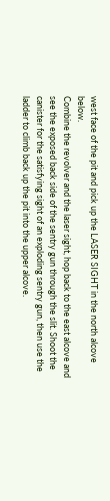west face of the pit and pick up the LASER SIGHT in the north alcove below.
Combine the revolver and the laser sight, hop back to the east alcove and see the exposed back side of the sentry gun through the slit. Shoot the canister for the satisfying sight of an exploding sentry gun, then use the ladder to climb back up the pit into the upper alcove.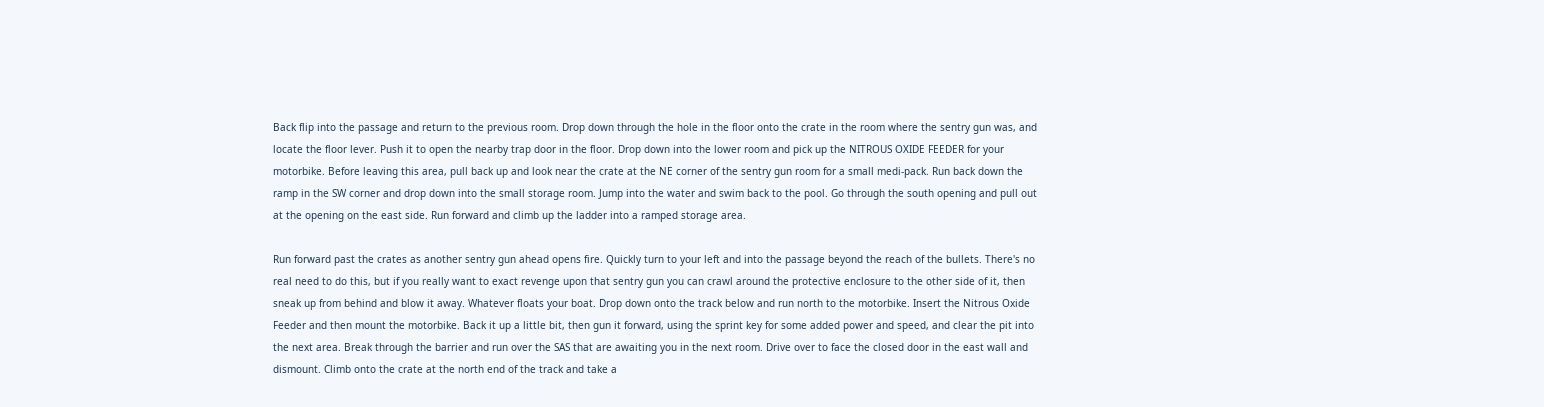Back flip into the passage and return to the previous room. Drop down through the hole in the floor onto the crate in the room where the sentry gun was, and locate the floor lever. Push it to open the nearby trap door in the floor. Drop down into the lower room and pick up the NITROUS OXIDE FEEDER for your motorbike. Before leaving this area, pull back up and look near the crate at the NE corner of the sentry gun room for a small medi-pack. Run back down the ramp in the SW corner and drop down into the small storage room. Jump into the water and swim back to the pool. Go through the south opening and pull out at the opening on the east side. Run forward and climb up the ladder into a ramped storage area.

Run forward past the crates as another sentry gun ahead opens fire. Quickly turn to your left and into the passage beyond the reach of the bullets. There's no real need to do this, but if you really want to exact revenge upon that sentry gun you can crawl around the protective enclosure to the other side of it, then sneak up from behind and blow it away. Whatever floats your boat. Drop down onto the track below and run north to the motorbike. Insert the Nitrous Oxide Feeder and then mount the motorbike. Back it up a little bit, then gun it forward, using the sprint key for some added power and speed, and clear the pit into the next area. Break through the barrier and run over the SAS that are awaiting you in the next room. Drive over to face the closed door in the east wall and dismount. Climb onto the crate at the north end of the track and take a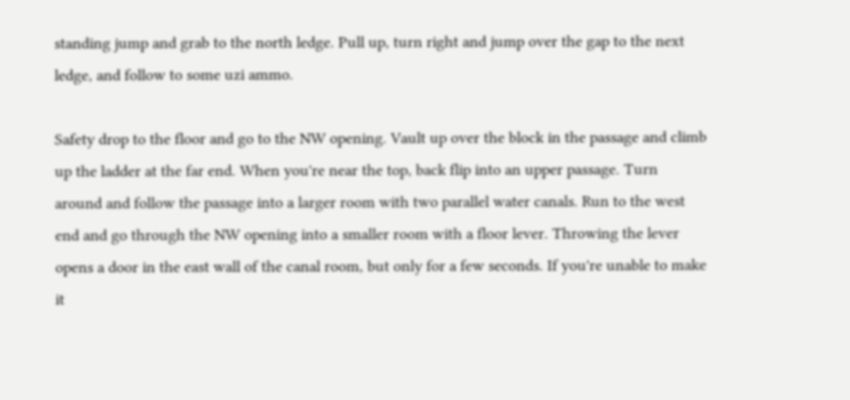standing jump and grab to the north ledge. Pull up, turn right and jump over the gap to the next ledge, and follow to some uzi ammo.

Safety drop to the floor and go to the NW opening. Vault up over the block in the passage and climb up the ladder at the far end. When you're near the top, back flip into an upper passage. Turn around and follow the passage into a larger room with two parallel water canals. Run to the west end and go through the NW opening into a smaller room with a floor lever. Throwing the lever opens a door in the east wall of the canal room, but only for a few seconds. If you're unable to make it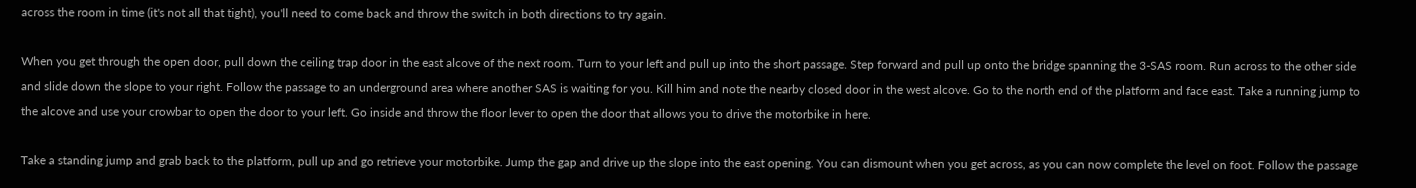across the room in time (it's not all that tight), you'll need to come back and throw the switch in both directions to try again.

When you get through the open door, pull down the ceiling trap door in the east alcove of the next room. Turn to your left and pull up into the short passage. Step forward and pull up onto the bridge spanning the 3-SAS room. Run across to the other side and slide down the slope to your right. Follow the passage to an underground area where another SAS is waiting for you. Kill him and note the nearby closed door in the west alcove. Go to the north end of the platform and face east. Take a running jump to the alcove and use your crowbar to open the door to your left. Go inside and throw the floor lever to open the door that allows you to drive the motorbike in here.

Take a standing jump and grab back to the platform, pull up and go retrieve your motorbike. Jump the gap and drive up the slope into the east opening. You can dismount when you get across, as you can now complete the level on foot. Follow the passage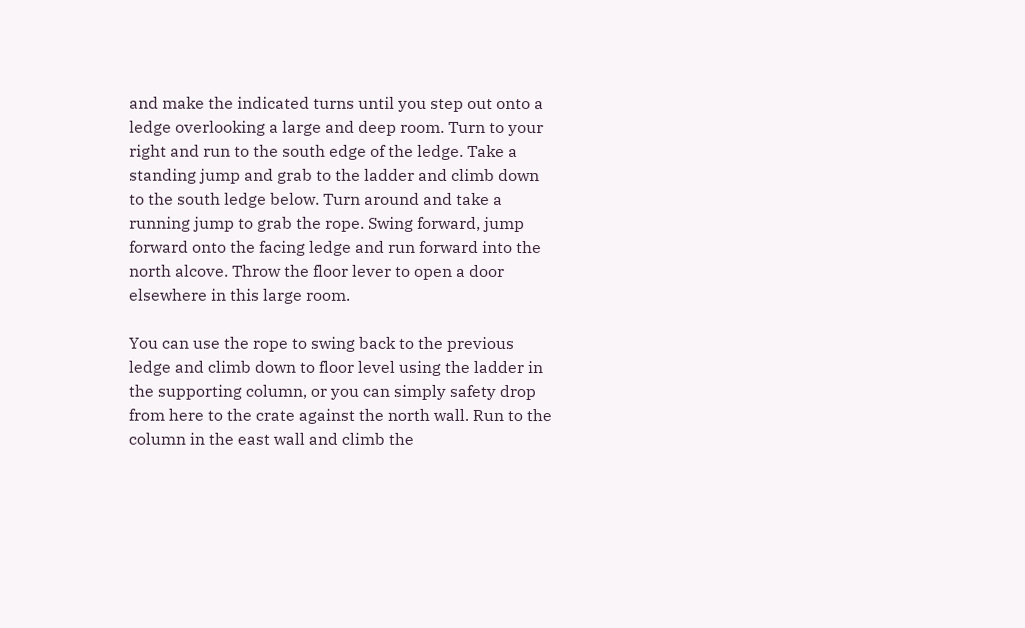and make the indicated turns until you step out onto a ledge overlooking a large and deep room. Turn to your right and run to the south edge of the ledge. Take a standing jump and grab to the ladder and climb down to the south ledge below. Turn around and take a running jump to grab the rope. Swing forward, jump forward onto the facing ledge and run forward into the north alcove. Throw the floor lever to open a door elsewhere in this large room.

You can use the rope to swing back to the previous ledge and climb down to floor level using the ladder in the supporting column, or you can simply safety drop from here to the crate against the north wall. Run to the column in the east wall and climb the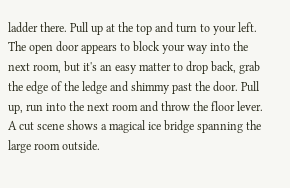ladder there. Pull up at the top and turn to your left. The open door appears to block your way into the next room, but it's an easy matter to drop back, grab the edge of the ledge and shimmy past the door. Pull up, run into the next room and throw the floor lever. A cut scene shows a magical ice bridge spanning the large room outside.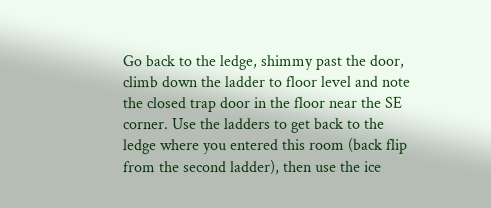Go back to the ledge, shimmy past the door, climb down the ladder to floor level and note the closed trap door in the floor near the SE corner. Use the ladders to get back to the ledge where you entered this room (back flip from the second ladder), then use the ice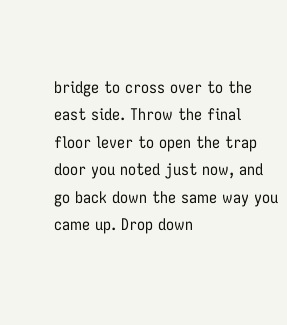bridge to cross over to the east side. Throw the final floor lever to open the trap door you noted just now, and go back down the same way you came up. Drop down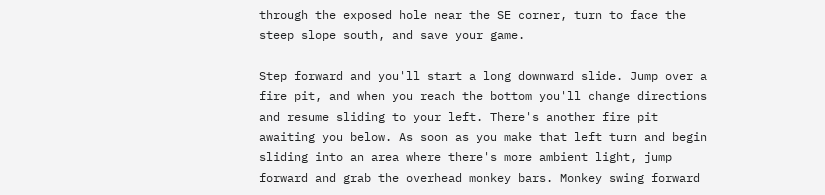through the exposed hole near the SE corner, turn to face the steep slope south, and save your game.

Step forward and you'll start a long downward slide. Jump over a fire pit, and when you reach the bottom you'll change directions and resume sliding to your left. There's another fire pit awaiting you below. As soon as you make that left turn and begin sliding into an area where there's more ambient light, jump forward and grab the overhead monkey bars. Monkey swing forward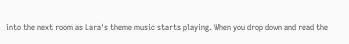into the next room as Lara's theme music starts playing. When you drop down and read the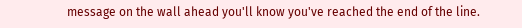message on the wall ahead you'll know you've reached the end of the line.